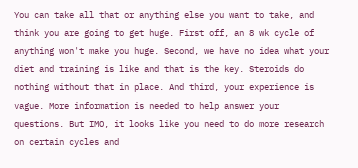You can take all that or anything else you want to take, and think you are going to get huge. First off, an 8 wk cycle of anything won't make you huge. Second, we have no idea what your diet and training is like and that is the key. Steroids do nothing without that in place. And third, your experience is vague. More information is needed to help answer your questions. But IMO, it looks like you need to do more research on certain cycles and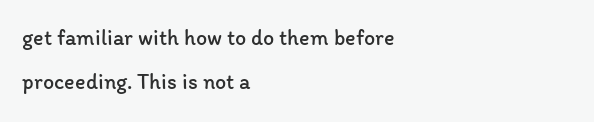get familiar with how to do them before proceeding. This is not a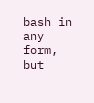bash in any form, but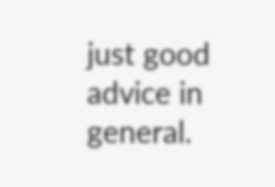just good advice in general.